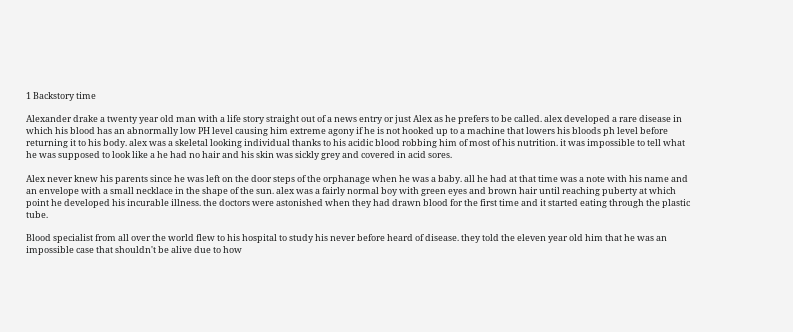1 Backstory time

Alexander drake a twenty year old man with a life story straight out of a news entry or just Alex as he prefers to be called. alex developed a rare disease in which his blood has an abnormally low PH level causing him extreme agony if he is not hooked up to a machine that lowers his bloods ph level before returning it to his body. alex was a skeletal looking individual thanks to his acidic blood robbing him of most of his nutrition. it was impossible to tell what he was supposed to look like a he had no hair and his skin was sickly grey and covered in acid sores.

Alex never knew his parents since he was left on the door steps of the orphanage when he was a baby. all he had at that time was a note with his name and an envelope with a small necklace in the shape of the sun. alex was a fairly normal boy with green eyes and brown hair until reaching puberty at which point he developed his incurable illness. the doctors were astonished when they had drawn blood for the first time and it started eating through the plastic tube.

Blood specialist from all over the world flew to his hospital to study his never before heard of disease. they told the eleven year old him that he was an impossible case that shouldn't be alive due to how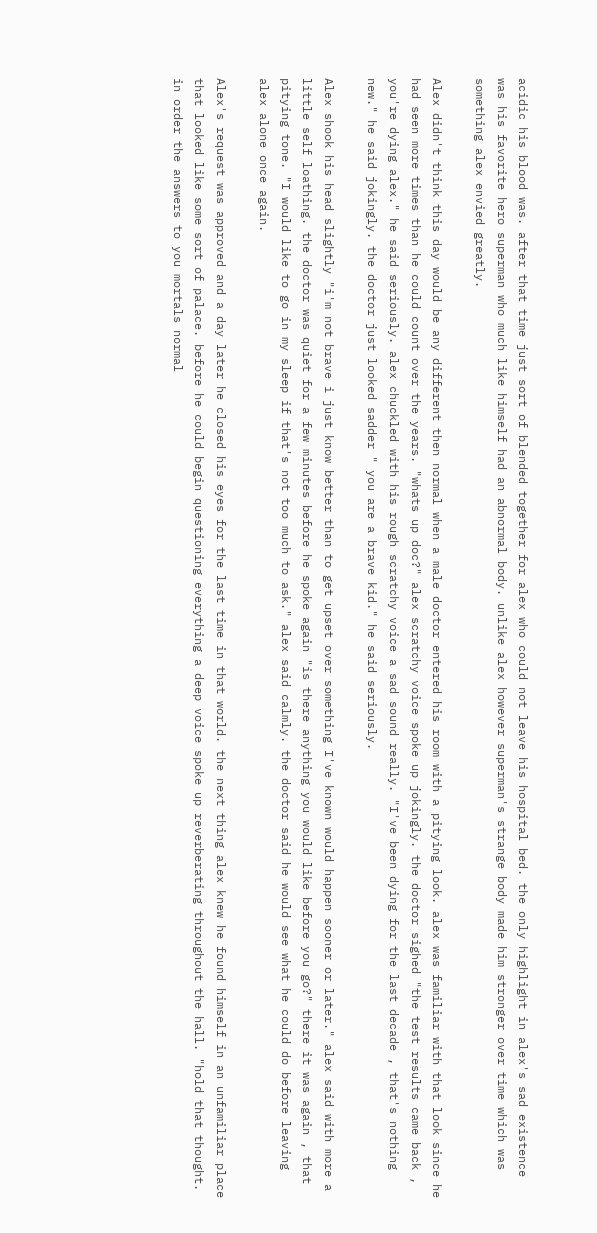acidic his blood was. after that time just sort of blended together for alex who could not leave his hospital bed. the only highlight in alex's sad existence was his favorite hero superman who much like himself had an abnormal body. unlike alex however superman's strange body made him stronger over time which was something alex envied greatly.

Alex didn't think this day would be any different then normal when a male doctor entered his room with a pitying look. alex was familiar with that look since he had seen more times than he could count over the years. "whats up doc?" alex scratchy voice spoke up jokingly. the doctor sighed "the test results came back , you're dying alex." he said seriously. alex chuckled with his rough scratchy voice a sad sound really. "I've been dying for the last decade , that's nothing new." he said jokingly. the doctor just looked sadder " you are a brave kid." he said seriously.

Alex shook his head slightly "i'm not brave i just know better than to get upset over something I've known would happen sooner or later." alex said with more a little self loathing. the doctor was quiet for a few minutes before he spoke again "is there anything you would like before you go?" there it was again , that pitying tone. "I would like to go in my sleep if that's not too much to ask." alex said calmly. the doctor said he would see what he could do before leaving alex alone once again.

Alex's request was approved and a day later he closed his eyes for the last time in that world. the next thing alex knew he found himself in an unfamiliar place that looked like some sort of palace. before he could begin questioning everything a deep voice spoke up reverberating throughout the hall. "hold that thought. in order the answers to you mortals normal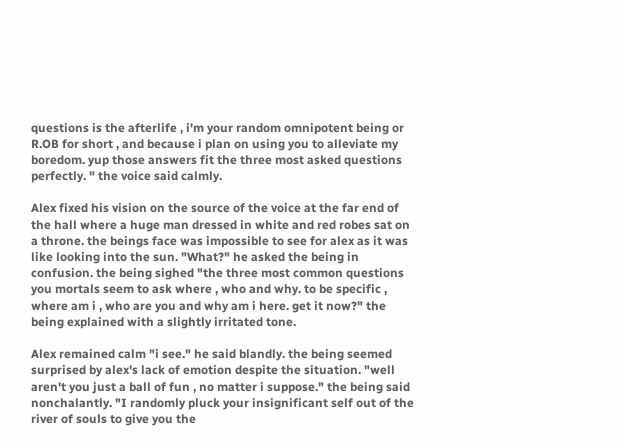questions is the afterlife , i'm your random omnipotent being or R.OB for short , and because i plan on using you to alleviate my boredom. yup those answers fit the three most asked questions perfectly. " the voice said calmly.

Alex fixed his vision on the source of the voice at the far end of the hall where a huge man dressed in white and red robes sat on a throne. the beings face was impossible to see for alex as it was like looking into the sun. "What?" he asked the being in confusion. the being sighed "the three most common questions you mortals seem to ask where , who and why. to be specific , where am i , who are you and why am i here. get it now?" the being explained with a slightly irritated tone.

Alex remained calm "i see." he said blandly. the being seemed surprised by alex's lack of emotion despite the situation. "well aren't you just a ball of fun , no matter i suppose." the being said nonchalantly. "I randomly pluck your insignificant self out of the river of souls to give you the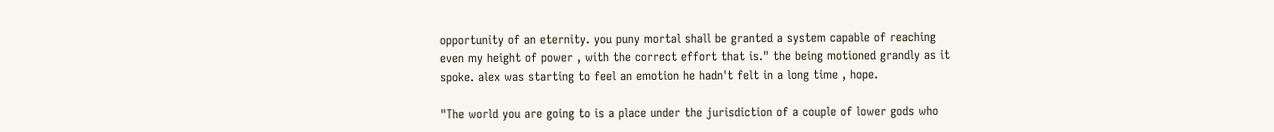opportunity of an eternity. you puny mortal shall be granted a system capable of reaching even my height of power , with the correct effort that is." the being motioned grandly as it spoke. alex was starting to feel an emotion he hadn't felt in a long time , hope.

"The world you are going to is a place under the jurisdiction of a couple of lower gods who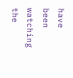have been watching the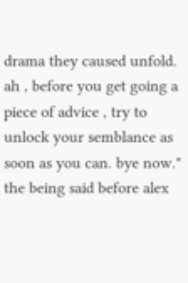drama they caused unfold. ah , before you get going a piece of advice , try to unlock your semblance as soon as you can. bye now." the being said before alex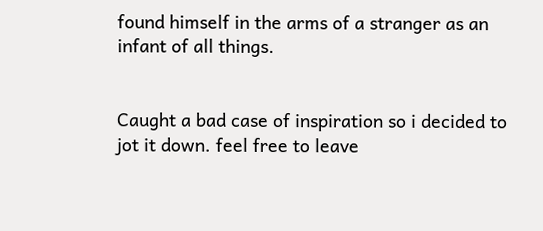found himself in the arms of a stranger as an infant of all things.


Caught a bad case of inspiration so i decided to jot it down. feel free to leave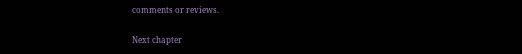comments or reviews.

Next chapter